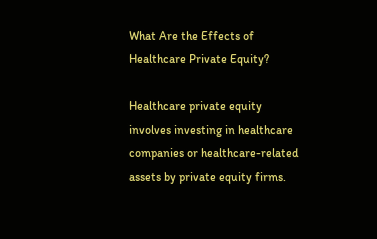What Are the Effects of Healthcare Private Equity?

Healthcare private equity involves investing in healthcare companies or healthcare-related assets by private equity firms.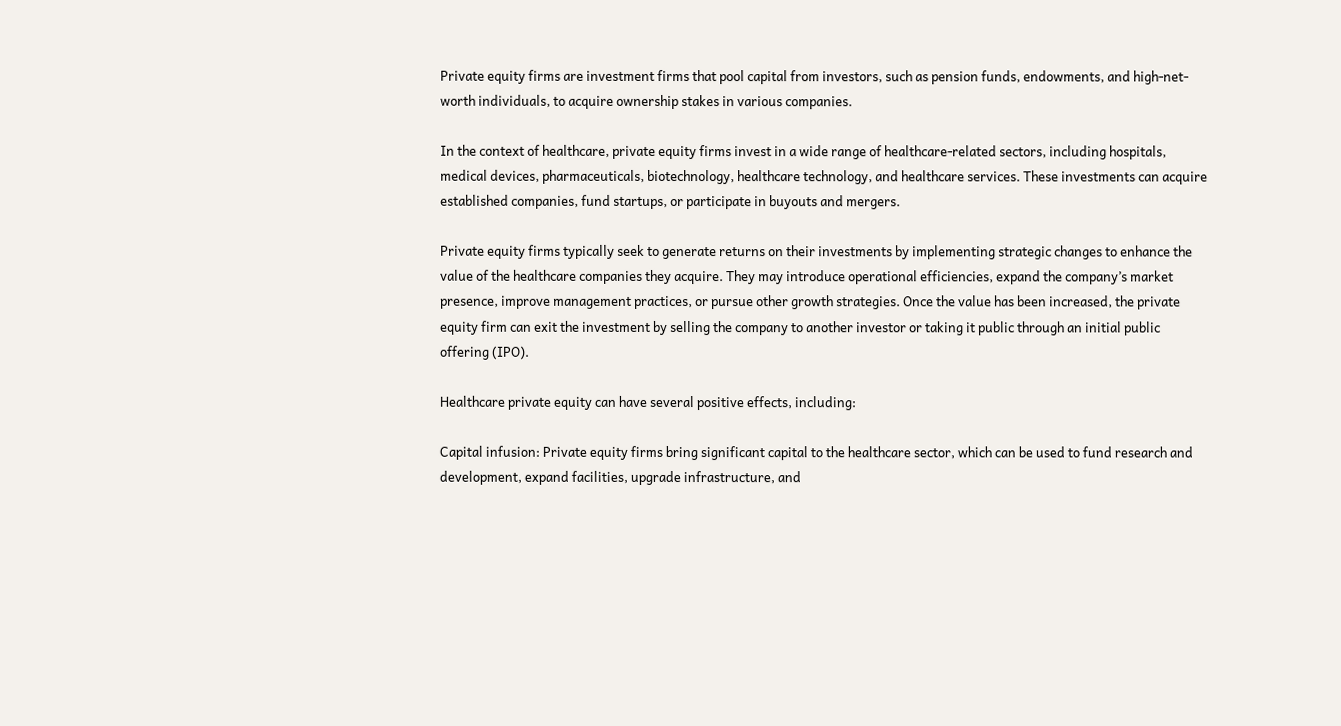Private equity firms are investment firms that pool capital from investors, such as pension funds, endowments, and high-net-worth individuals, to acquire ownership stakes in various companies.

In the context of healthcare, private equity firms invest in a wide range of healthcare-related sectors, including hospitals, medical devices, pharmaceuticals, biotechnology, healthcare technology, and healthcare services. These investments can acquire established companies, fund startups, or participate in buyouts and mergers.

Private equity firms typically seek to generate returns on their investments by implementing strategic changes to enhance the value of the healthcare companies they acquire. They may introduce operational efficiencies, expand the company’s market presence, improve management practices, or pursue other growth strategies. Once the value has been increased, the private equity firm can exit the investment by selling the company to another investor or taking it public through an initial public offering (IPO).

Healthcare private equity can have several positive effects, including:

Capital infusion: Private equity firms bring significant capital to the healthcare sector, which can be used to fund research and development, expand facilities, upgrade infrastructure, and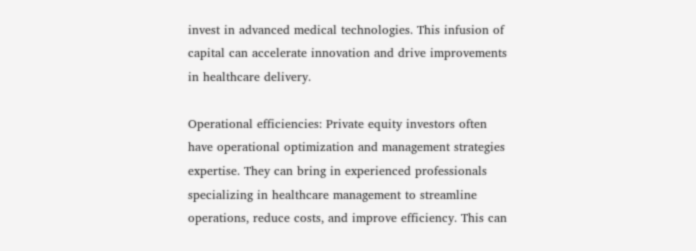invest in advanced medical technologies. This infusion of capital can accelerate innovation and drive improvements in healthcare delivery.

Operational efficiencies: Private equity investors often have operational optimization and management strategies expertise. They can bring in experienced professionals specializing in healthcare management to streamline operations, reduce costs, and improve efficiency. This can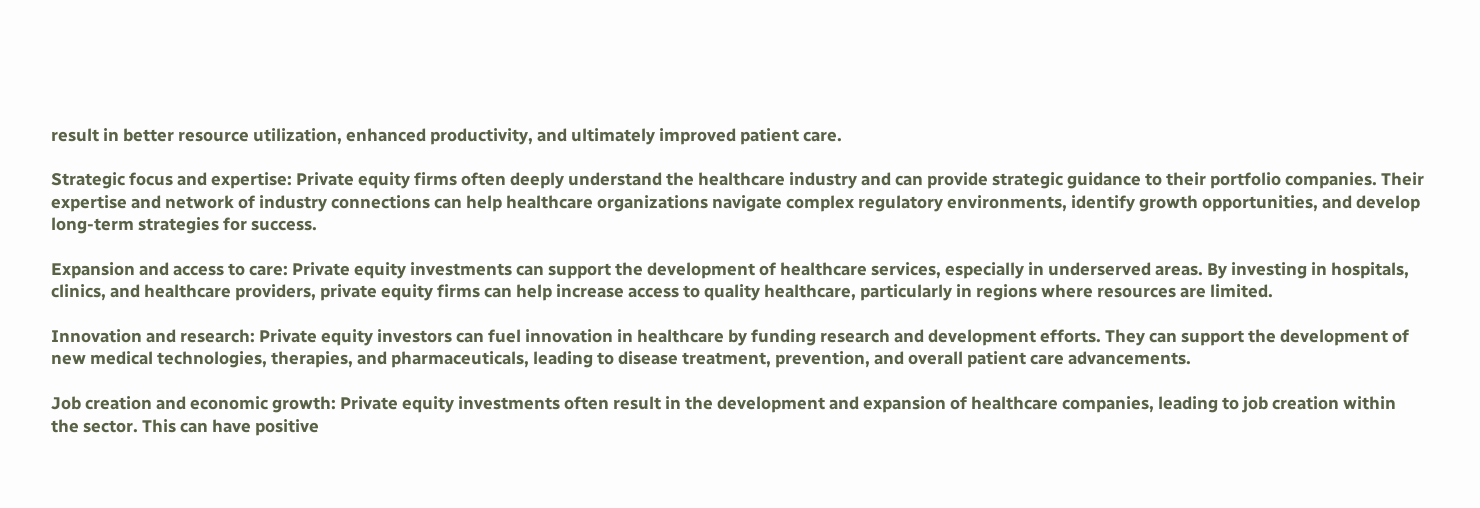result in better resource utilization, enhanced productivity, and ultimately improved patient care.

Strategic focus and expertise: Private equity firms often deeply understand the healthcare industry and can provide strategic guidance to their portfolio companies. Their expertise and network of industry connections can help healthcare organizations navigate complex regulatory environments, identify growth opportunities, and develop long-term strategies for success.

Expansion and access to care: Private equity investments can support the development of healthcare services, especially in underserved areas. By investing in hospitals, clinics, and healthcare providers, private equity firms can help increase access to quality healthcare, particularly in regions where resources are limited.

Innovation and research: Private equity investors can fuel innovation in healthcare by funding research and development efforts. They can support the development of new medical technologies, therapies, and pharmaceuticals, leading to disease treatment, prevention, and overall patient care advancements.

Job creation and economic growth: Private equity investments often result in the development and expansion of healthcare companies, leading to job creation within the sector. This can have positive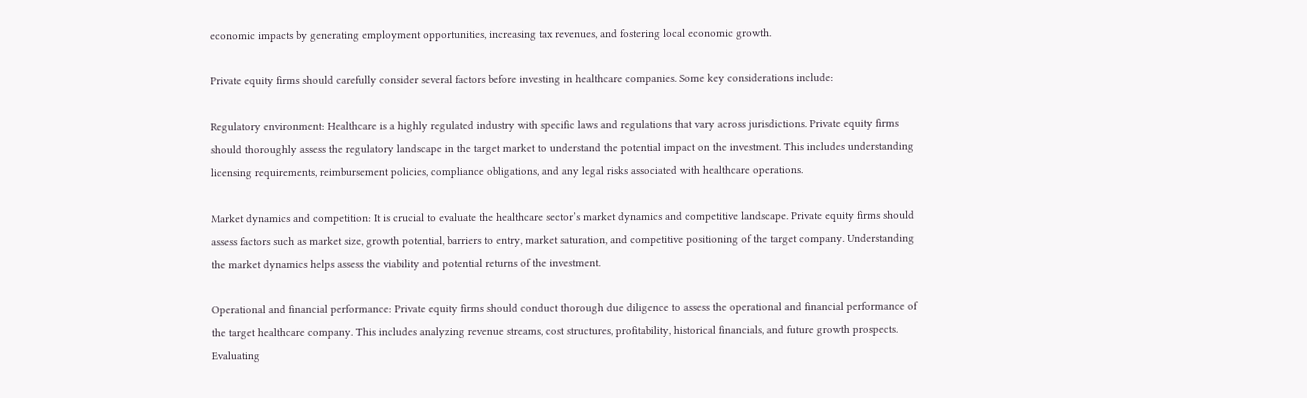economic impacts by generating employment opportunities, increasing tax revenues, and fostering local economic growth.

Private equity firms should carefully consider several factors before investing in healthcare companies. Some key considerations include:

Regulatory environment: Healthcare is a highly regulated industry with specific laws and regulations that vary across jurisdictions. Private equity firms should thoroughly assess the regulatory landscape in the target market to understand the potential impact on the investment. This includes understanding licensing requirements, reimbursement policies, compliance obligations, and any legal risks associated with healthcare operations.

Market dynamics and competition: It is crucial to evaluate the healthcare sector’s market dynamics and competitive landscape. Private equity firms should assess factors such as market size, growth potential, barriers to entry, market saturation, and competitive positioning of the target company. Understanding the market dynamics helps assess the viability and potential returns of the investment.

Operational and financial performance: Private equity firms should conduct thorough due diligence to assess the operational and financial performance of the target healthcare company. This includes analyzing revenue streams, cost structures, profitability, historical financials, and future growth prospects. Evaluating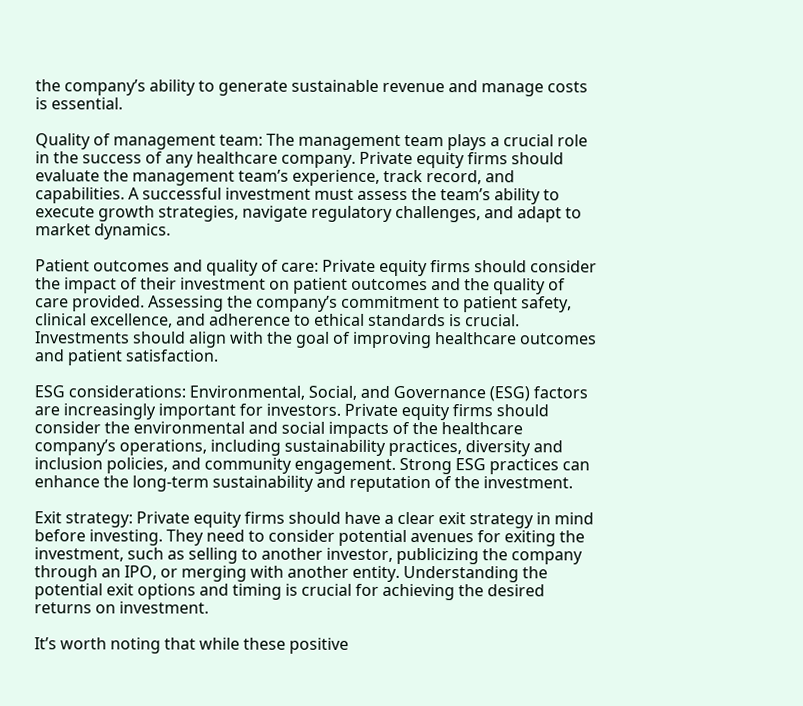the company’s ability to generate sustainable revenue and manage costs is essential.

Quality of management team: The management team plays a crucial role in the success of any healthcare company. Private equity firms should evaluate the management team’s experience, track record, and capabilities. A successful investment must assess the team’s ability to execute growth strategies, navigate regulatory challenges, and adapt to market dynamics.

Patient outcomes and quality of care: Private equity firms should consider the impact of their investment on patient outcomes and the quality of care provided. Assessing the company’s commitment to patient safety, clinical excellence, and adherence to ethical standards is crucial. Investments should align with the goal of improving healthcare outcomes and patient satisfaction.

ESG considerations: Environmental, Social, and Governance (ESG) factors are increasingly important for investors. Private equity firms should consider the environmental and social impacts of the healthcare company’s operations, including sustainability practices, diversity and inclusion policies, and community engagement. Strong ESG practices can enhance the long-term sustainability and reputation of the investment.

Exit strategy: Private equity firms should have a clear exit strategy in mind before investing. They need to consider potential avenues for exiting the investment, such as selling to another investor, publicizing the company through an IPO, or merging with another entity. Understanding the potential exit options and timing is crucial for achieving the desired returns on investment.

It’s worth noting that while these positive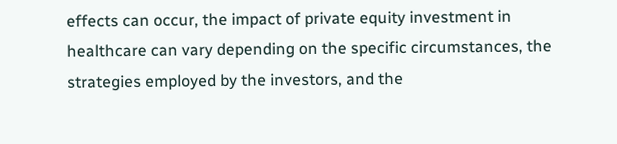effects can occur, the impact of private equity investment in healthcare can vary depending on the specific circumstances, the strategies employed by the investors, and the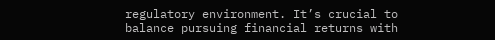regulatory environment. It’s crucial to balance pursuing financial returns with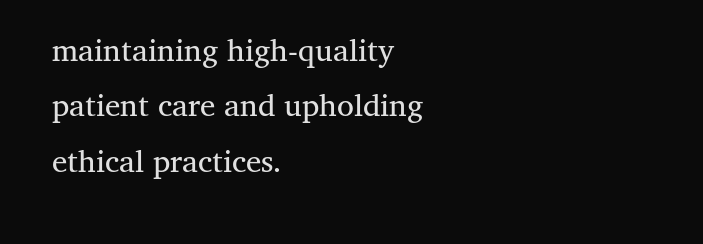maintaining high-quality patient care and upholding ethical practices.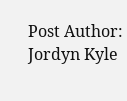Post Author: Jordyn Kyle